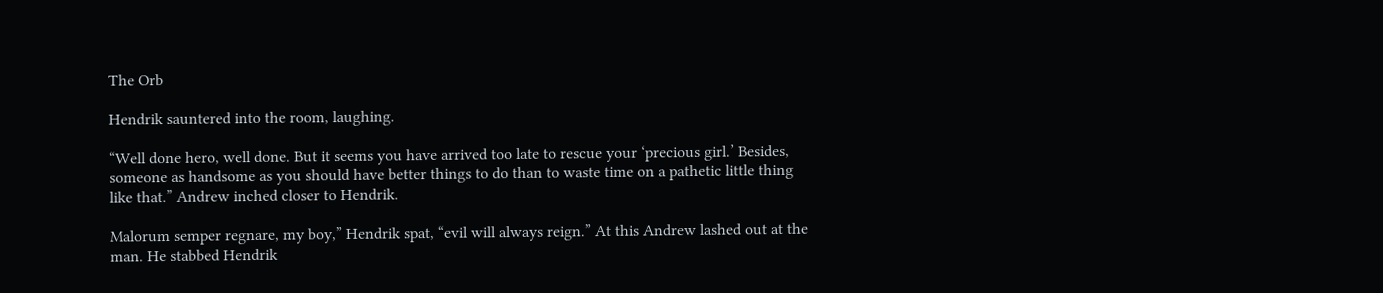The Orb

Hendrik sauntered into the room, laughing.

“Well done hero, well done. But it seems you have arrived too late to rescue your ‘precious girl.’ Besides, someone as handsome as you should have better things to do than to waste time on a pathetic little thing like that.” Andrew inched closer to Hendrik.

Malorum semper regnare, my boy,” Hendrik spat, “evil will always reign.” At this Andrew lashed out at the man. He stabbed Hendrik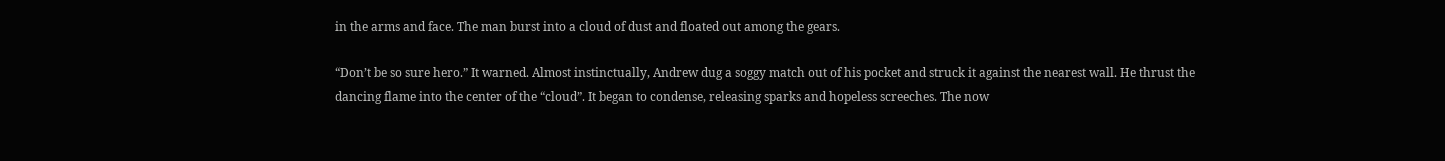in the arms and face. The man burst into a cloud of dust and floated out among the gears.

“Don’t be so sure hero.” It warned. Almost instinctually, Andrew dug a soggy match out of his pocket and struck it against the nearest wall. He thrust the dancing flame into the center of the “cloud”. It began to condense, releasing sparks and hopeless screeches. The now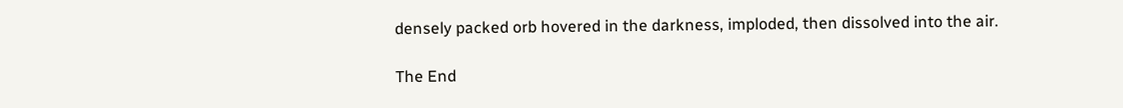densely packed orb hovered in the darkness, imploded, then dissolved into the air.

The End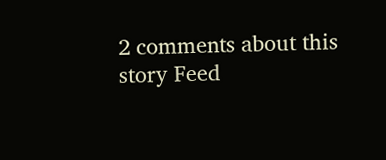2 comments about this story Feed